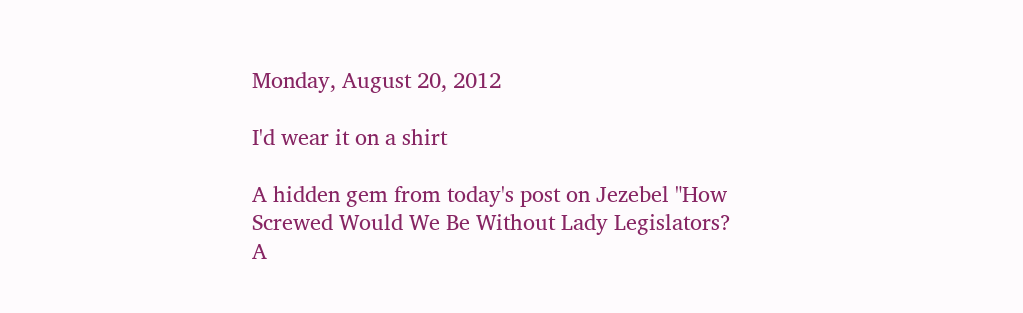Monday, August 20, 2012

I'd wear it on a shirt

A hidden gem from today's post on Jezebel "How Screwed Would We Be Without Lady Legislators? A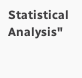Statistical Analysis"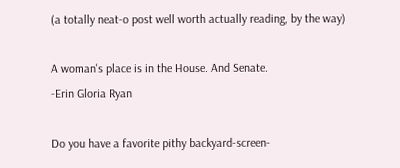(a totally neat-o post well worth actually reading, by the way)

A woman's place is in the House. And Senate.
-Erin Gloria Ryan

Do you have a favorite pithy backyard-screen-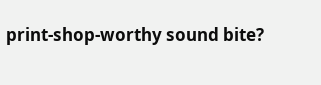print-shop-worthy sound bite?